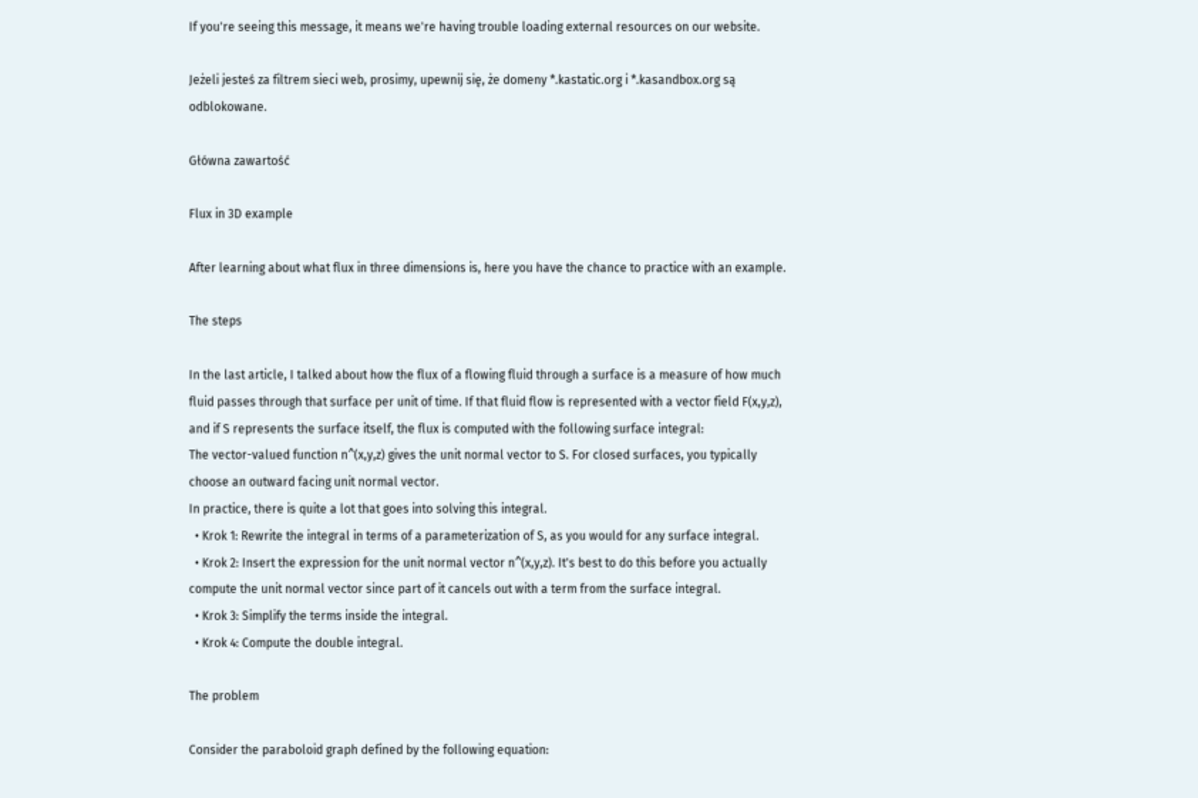If you're seeing this message, it means we're having trouble loading external resources on our website.

Jeżeli jesteś za filtrem sieci web, prosimy, upewnij się, że domeny *.kastatic.org i *.kasandbox.org są odblokowane.

Główna zawartość

Flux in 3D example

After learning about what flux in three dimensions is, here you have the chance to practice with an example.

The steps

In the last article, I talked about how the flux of a flowing fluid through a surface is a measure of how much fluid passes through that surface per unit of time. If that fluid flow is represented with a vector field F(x,y,z), and if S represents the surface itself, the flux is computed with the following surface integral:
The vector-valued function n^(x,y,z) gives the unit normal vector to S. For closed surfaces, you typically choose an outward facing unit normal vector.
In practice, there is quite a lot that goes into solving this integral.
  • Krok 1: Rewrite the integral in terms of a parameterization of S, as you would for any surface integral.
  • Krok 2: Insert the expression for the unit normal vector n^(x,y,z). It's best to do this before you actually compute the unit normal vector since part of it cancels out with a term from the surface integral.
  • Krok 3: Simplify the terms inside the integral.
  • Krok 4: Compute the double integral.

The problem

Consider the paraboloid graph defined by the following equation: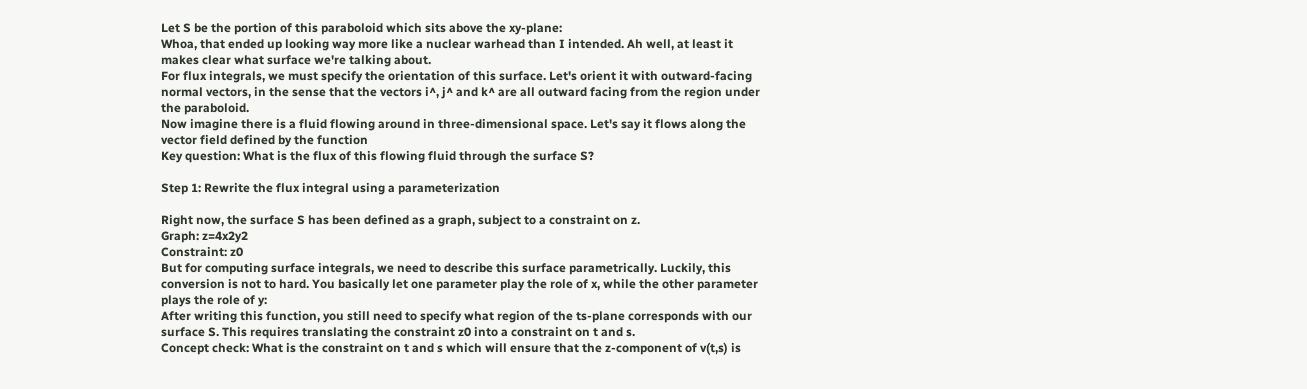Let S be the portion of this paraboloid which sits above the xy-plane:
Whoa, that ended up looking way more like a nuclear warhead than I intended. Ah well, at least it makes clear what surface we're talking about.
For flux integrals, we must specify the orientation of this surface. Let's orient it with outward-facing normal vectors, in the sense that the vectors i^, j^ and k^ are all outward facing from the region under the paraboloid.
Now imagine there is a fluid flowing around in three-dimensional space. Let's say it flows along the vector field defined by the function
Key question: What is the flux of this flowing fluid through the surface S?

Step 1: Rewrite the flux integral using a parameterization

Right now, the surface S has been defined as a graph, subject to a constraint on z.
Graph: z=4x2y2
Constraint: z0
But for computing surface integrals, we need to describe this surface parametrically. Luckily, this conversion is not to hard. You basically let one parameter play the role of x, while the other parameter plays the role of y:
After writing this function, you still need to specify what region of the ts-plane corresponds with our surface S. This requires translating the constraint z0 into a constraint on t and s.
Concept check: What is the constraint on t and s which will ensure that the z-component of v(t,s) is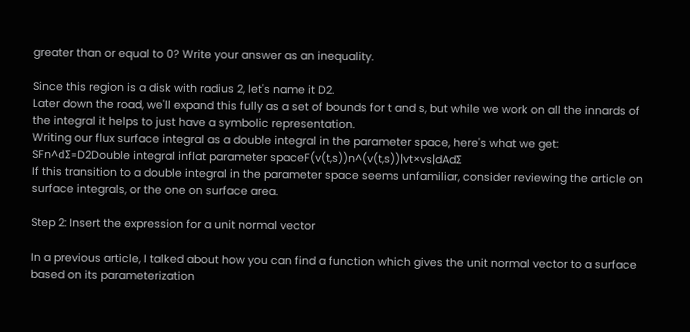greater than or equal to 0? Write your answer as an inequality.

Since this region is a disk with radius 2, let's name it D2.
Later down the road, we'll expand this fully as a set of bounds for t and s, but while we work on all the innards of the integral it helps to just have a symbolic representation.
Writing our flux surface integral as a double integral in the parameter space, here's what we get:
SFn^dΣ=D2Double integral inflat parameter spaceF(v(t,s))n^(v(t,s))|vt×vs|dAdΣ
If this transition to a double integral in the parameter space seems unfamiliar, consider reviewing the article on surface integrals, or the one on surface area.

Step 2: Insert the expression for a unit normal vector

In a previous article, I talked about how you can find a function which gives the unit normal vector to a surface based on its parameterization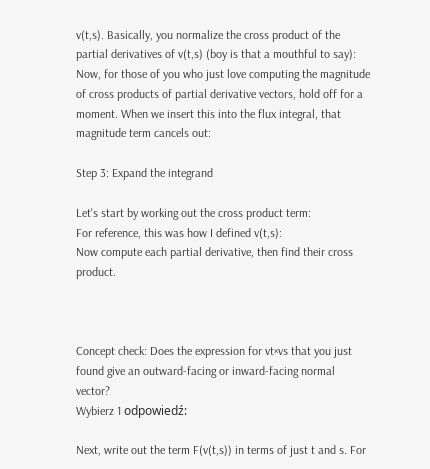v(t,s). Basically, you normalize the cross product of the partial derivatives of v(t,s) (boy is that a mouthful to say):
Now, for those of you who just love computing the magnitude of cross products of partial derivative vectors, hold off for a moment. When we insert this into the flux integral, that magnitude term cancels out:

Step 3: Expand the integrand

Let's start by working out the cross product term:
For reference, this was how I defined v(t,s):
Now compute each partial derivative, then find their cross product.



Concept check: Does the expression for vt×vs that you just found give an outward-facing or inward-facing normal vector?
Wybierz 1 odpowiedź:

Next, write out the term F(v(t,s)) in terms of just t and s. For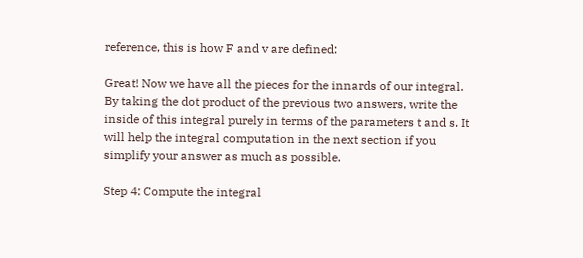reference, this is how F and v are defined:

Great! Now we have all the pieces for the innards of our integral.
By taking the dot product of the previous two answers, write the inside of this integral purely in terms of the parameters t and s. It will help the integral computation in the next section if you simplify your answer as much as possible.

Step 4: Compute the integral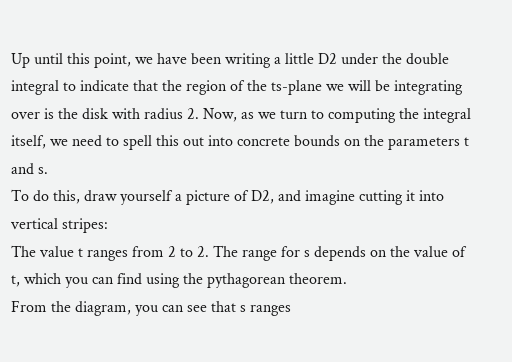Up until this point, we have been writing a little D2 under the double integral to indicate that the region of the ts-plane we will be integrating over is the disk with radius 2. Now, as we turn to computing the integral itself, we need to spell this out into concrete bounds on the parameters t and s.
To do this, draw yourself a picture of D2, and imagine cutting it into vertical stripes:
The value t ranges from 2 to 2. The range for s depends on the value of t, which you can find using the pythagorean theorem.
From the diagram, you can see that s ranges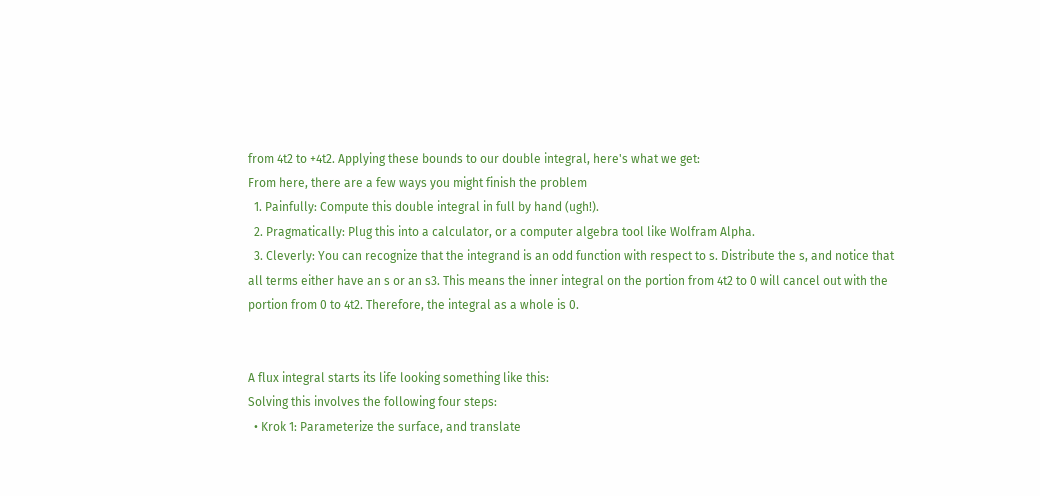from 4t2 to +4t2. Applying these bounds to our double integral, here's what we get:
From here, there are a few ways you might finish the problem
  1. Painfully: Compute this double integral in full by hand (ugh!).
  2. Pragmatically: Plug this into a calculator, or a computer algebra tool like Wolfram Alpha.
  3. Cleverly: You can recognize that the integrand is an odd function with respect to s. Distribute the s, and notice that all terms either have an s or an s3. This means the inner integral on the portion from 4t2 to 0 will cancel out with the portion from 0 to 4t2. Therefore, the integral as a whole is 0.


A flux integral starts its life looking something like this:
Solving this involves the following four steps:
  • Krok 1: Parameterize the surface, and translate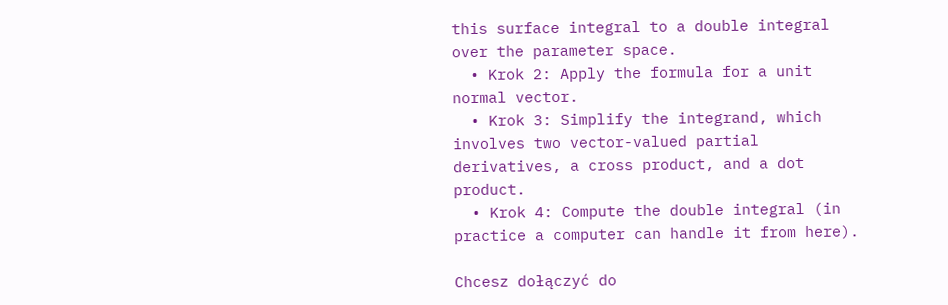this surface integral to a double integral over the parameter space.
  • Krok 2: Apply the formula for a unit normal vector.
  • Krok 3: Simplify the integrand, which involves two vector-valued partial derivatives, a cross product, and a dot product.
  • Krok 4: Compute the double integral (in practice a computer can handle it from here).

Chcesz dołączyć do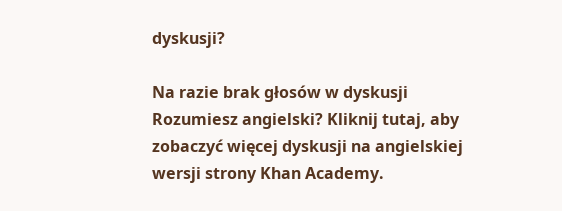dyskusji?

Na razie brak głosów w dyskusji
Rozumiesz angielski? Kliknij tutaj, aby zobaczyć więcej dyskusji na angielskiej wersji strony Khan Academy.